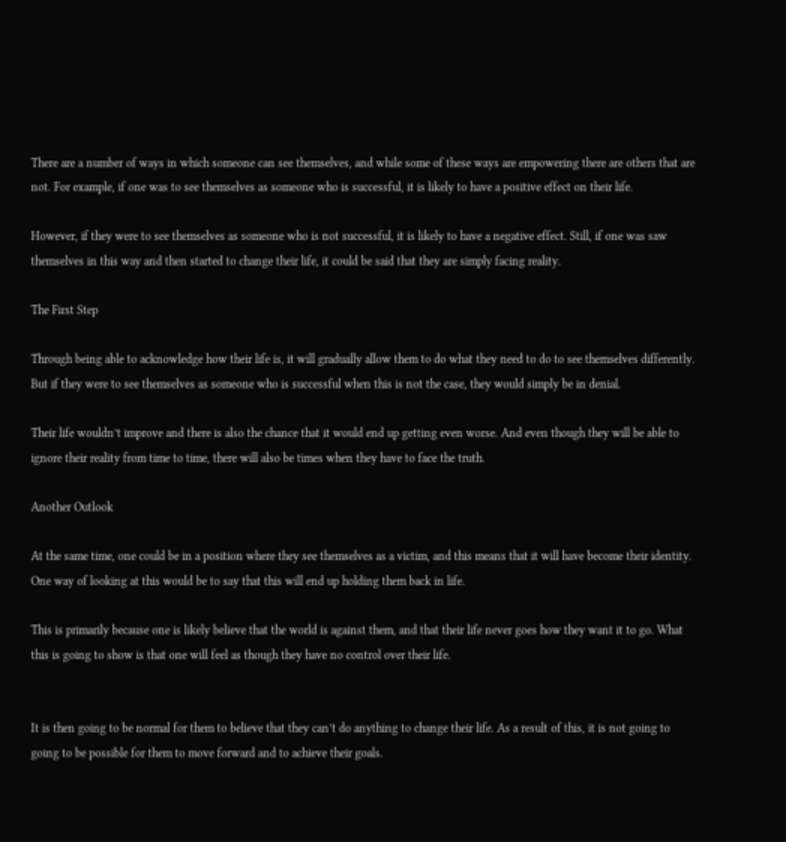There are a number of ways in which someone can see themselves, and while some of these ways are empowering there are others that are not. For example, if one was to see themselves as someone who is successful, it is likely to have a positive effect on their life.

However, if they were to see themselves as someone who is not successful, it is likely to have a negative effect. Still, if one was saw themselves in this way and then started to change their life, it could be said that they are simply facing reality.

The First Step

Through being able to acknowledge how their life is, it will gradually allow them to do what they need to do to see themselves differently. But if they were to see themselves as someone who is successful when this is not the case, they would simply be in denial.

Their life wouldn’t improve and there is also the chance that it would end up getting even worse. And even though they will be able to ignore their reality from time to time, there will also be times when they have to face the truth.

Another Outlook

At the same time, one could be in a position where they see themselves as a victim, and this means that it will have become their identity. One way of looking at this would be to say that this will end up holding them back in life.

This is primarily because one is likely believe that the world is against them, and that their life never goes how they want it to go. What this is going to show is that one will feel as though they have no control over their life.


It is then going to be normal for them to believe that they can’t do anything to change their life. As a result of this, it is not going to going to be possible for them to move forward and to achieve their goals.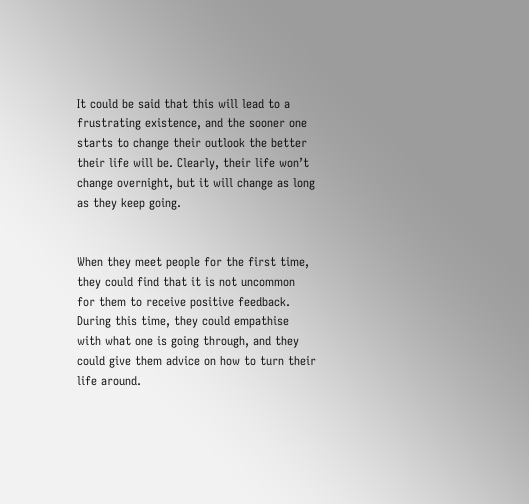It could be said that this will lead to a frustrating existence, and the sooner one starts to change their outlook the better their life will be. Clearly, their life won’t change overnight, but it will change as long as they keep going.


When they meet people for the first time, they could find that it is not uncommon for them to receive positive feedback. During this time, they could empathise with what one is going through, and they could give them advice on how to turn their life around.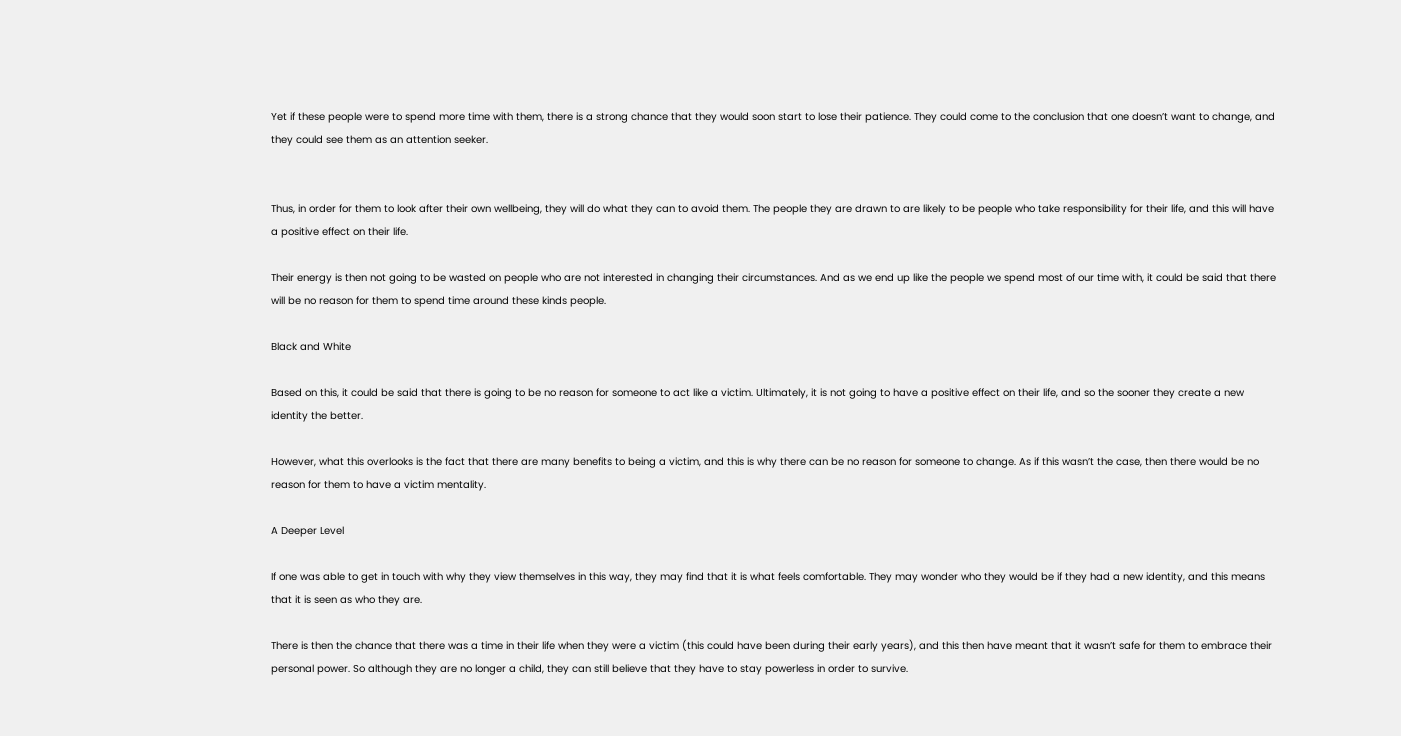Yet if these people were to spend more time with them, there is a strong chance that they would soon start to lose their patience. They could come to the conclusion that one doesn’t want to change, and they could see them as an attention seeker.


Thus, in order for them to look after their own wellbeing, they will do what they can to avoid them. The people they are drawn to are likely to be people who take responsibility for their life, and this will have a positive effect on their life.

Their energy is then not going to be wasted on people who are not interested in changing their circumstances. And as we end up like the people we spend most of our time with, it could be said that there will be no reason for them to spend time around these kinds people.

Black and White

Based on this, it could be said that there is going to be no reason for someone to act like a victim. Ultimately, it is not going to have a positive effect on their life, and so the sooner they create a new identity the better.

However, what this overlooks is the fact that there are many benefits to being a victim, and this is why there can be no reason for someone to change. As if this wasn’t the case, then there would be no reason for them to have a victim mentality.

A Deeper Level

If one was able to get in touch with why they view themselves in this way, they may find that it is what feels comfortable. They may wonder who they would be if they had a new identity, and this means that it is seen as who they are.

There is then the chance that there was a time in their life when they were a victim (this could have been during their early years), and this then have meant that it wasn’t safe for them to embrace their personal power. So although they are no longer a child, they can still believe that they have to stay powerless in order to survive.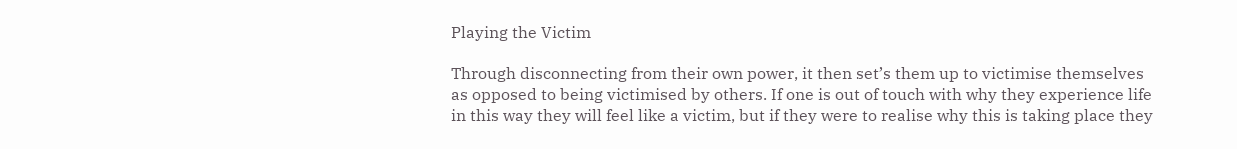Playing the Victim

Through disconnecting from their own power, it then set’s them up to victimise themselves as opposed to being victimised by others. If one is out of touch with why they experience life in this way they will feel like a victim, but if they were to realise why this is taking place they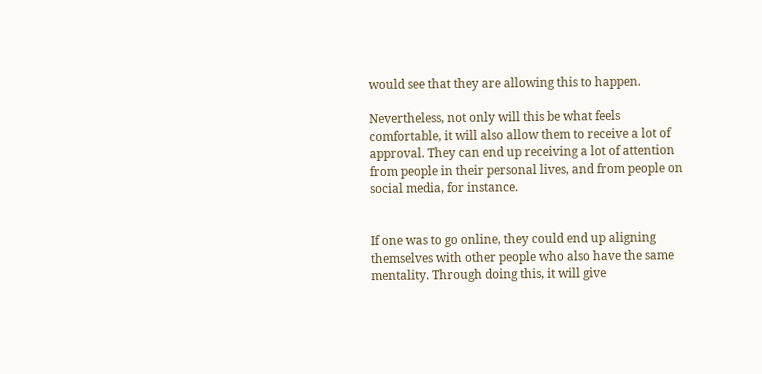would see that they are allowing this to happen.

Nevertheless, not only will this be what feels comfortable, it will also allow them to receive a lot of approval. They can end up receiving a lot of attention from people in their personal lives, and from people on social media, for instance.


If one was to go online, they could end up aligning themselves with other people who also have the same mentality. Through doing this, it will give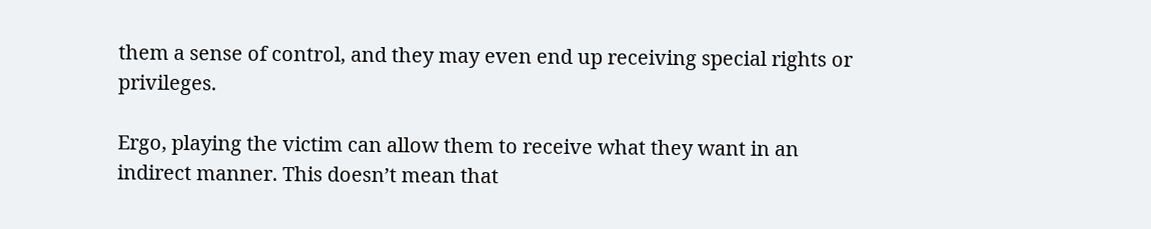them a sense of control, and they may even end up receiving special rights or privileges.

Ergo, playing the victim can allow them to receive what they want in an indirect manner. This doesn’t mean that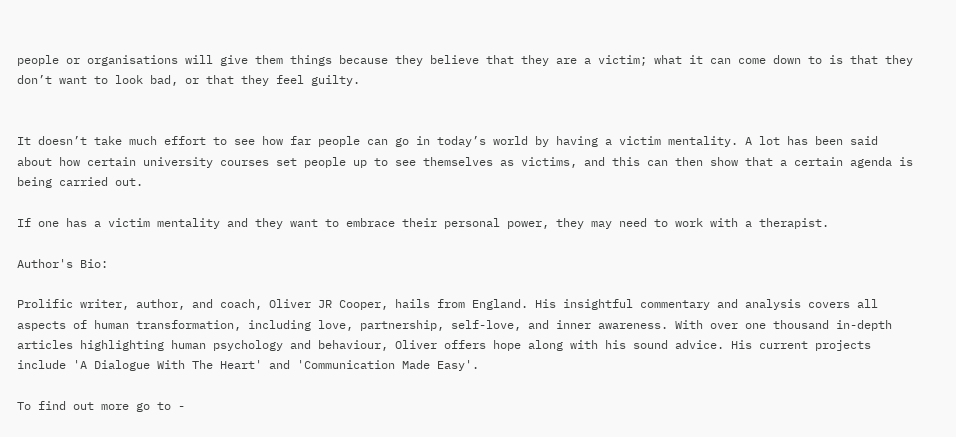people or organisations will give them things because they believe that they are a victim; what it can come down to is that they don’t want to look bad, or that they feel guilty.


It doesn’t take much effort to see how far people can go in today’s world by having a victim mentality. A lot has been said about how certain university courses set people up to see themselves as victims, and this can then show that a certain agenda is being carried out.

If one has a victim mentality and they want to embrace their personal power, they may need to work with a therapist.

Author's Bio:

Prolific writer, author, and coach, Oliver JR Cooper, hails from England. His insightful commentary and analysis covers all aspects of human transformation, including love, partnership, self-love, and inner awareness. With over one thousand in-depth articles highlighting human psychology and behaviour, Oliver offers hope along with his sound advice. His current projects include 'A Dialogue With The Heart' and 'Communication Made Easy'.

To find out more go to -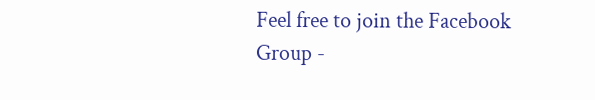Feel free to join the Facebook Group -